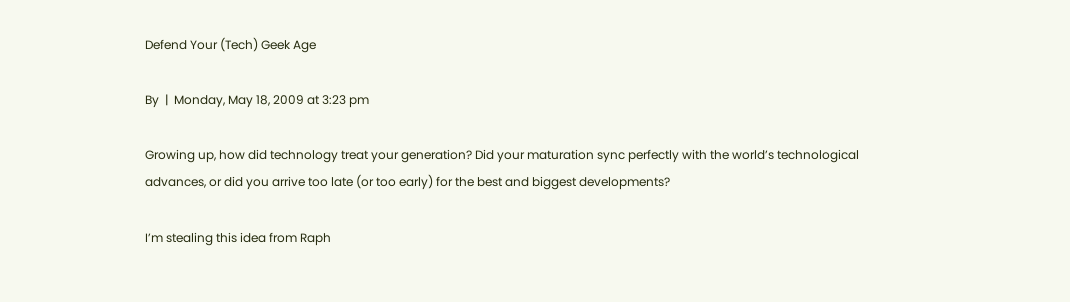Defend Your (Tech) Geek Age

By  |  Monday, May 18, 2009 at 3:23 pm

Growing up, how did technology treat your generation? Did your maturation sync perfectly with the world’s technological advances, or did you arrive too late (or too early) for the best and biggest developments?

I’m stealing this idea from Raph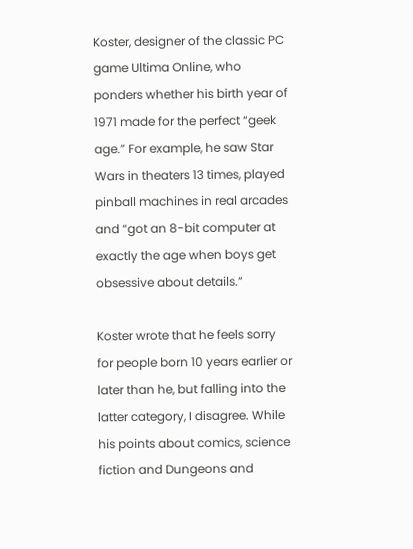Koster, designer of the classic PC game Ultima Online, who ponders whether his birth year of 1971 made for the perfect “geek age.” For example, he saw Star Wars in theaters 13 times, played pinball machines in real arcades and “got an 8-bit computer at exactly the age when boys get obsessive about details.”

Koster wrote that he feels sorry for people born 10 years earlier or later than he, but falling into the latter category, I disagree. While his points about comics, science fiction and Dungeons and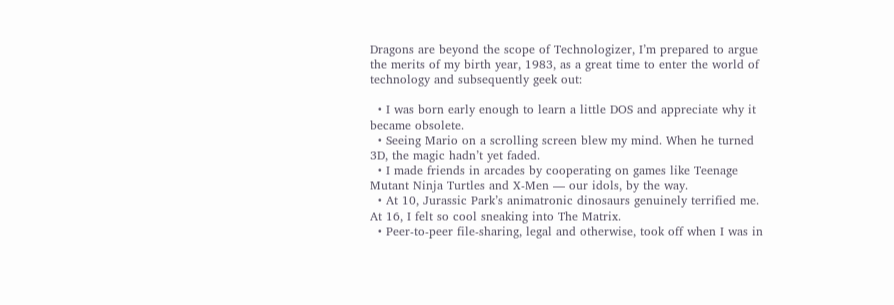Dragons are beyond the scope of Technologizer, I’m prepared to argue the merits of my birth year, 1983, as a great time to enter the world of technology and subsequently geek out:

  • I was born early enough to learn a little DOS and appreciate why it became obsolete.
  • Seeing Mario on a scrolling screen blew my mind. When he turned 3D, the magic hadn’t yet faded.
  • I made friends in arcades by cooperating on games like Teenage Mutant Ninja Turtles and X-Men — our idols, by the way.
  • At 10, Jurassic Park’s animatronic dinosaurs genuinely terrified me. At 16, I felt so cool sneaking into The Matrix.
  • Peer-to-peer file-sharing, legal and otherwise, took off when I was in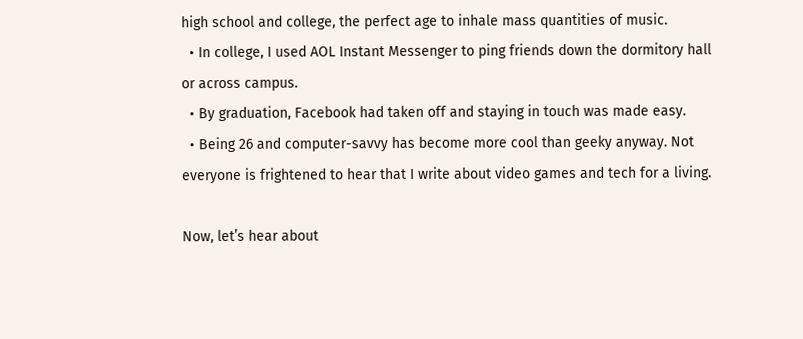high school and college, the perfect age to inhale mass quantities of music.
  • In college, I used AOL Instant Messenger to ping friends down the dormitory hall or across campus.
  • By graduation, Facebook had taken off and staying in touch was made easy.
  • Being 26 and computer-savvy has become more cool than geeky anyway. Not everyone is frightened to hear that I write about video games and tech for a living.

Now, let’s hear about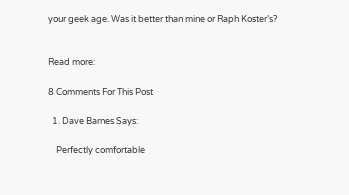your geek age. Was it better than mine or Raph Koster’s?


Read more:

8 Comments For This Post

  1. Dave Barnes Says:

    Perfectly comfortable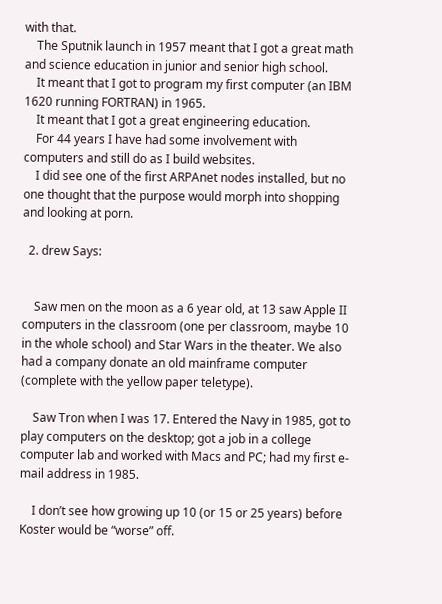with that.
    The Sputnik launch in 1957 meant that I got a great math and science education in junior and senior high school.
    It meant that I got to program my first computer (an IBM 1620 running FORTRAN) in 1965.
    It meant that I got a great engineering education.
    For 44 years I have had some involvement with computers and still do as I build websites.
    I did see one of the first ARPAnet nodes installed, but no one thought that the purpose would morph into shopping and looking at porn.

  2. drew Says:


    Saw men on the moon as a 6 year old, at 13 saw Apple II computers in the classroom (one per classroom, maybe 10 in the whole school) and Star Wars in the theater. We also had a company donate an old mainframe computer (complete with the yellow paper teletype).

    Saw Tron when I was 17. Entered the Navy in 1985, got to play computers on the desktop; got a job in a college computer lab and worked with Macs and PC; had my first e-mail address in 1985.

    I don’t see how growing up 10 (or 15 or 25 years) before Koster would be “worse” off.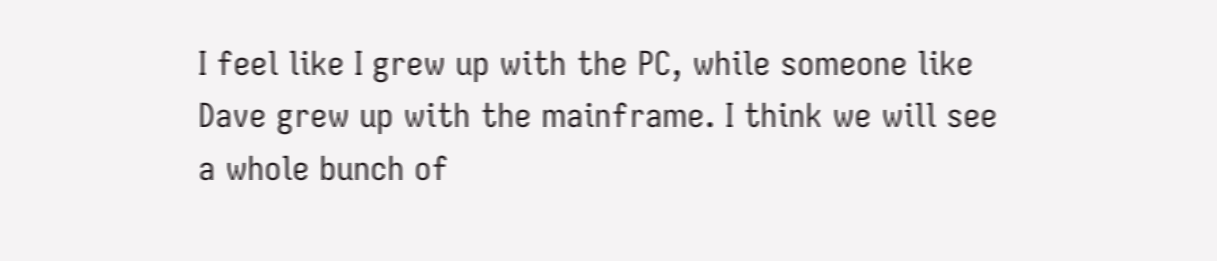I feel like I grew up with the PC, while someone like Dave grew up with the mainframe. I think we will see a whole bunch of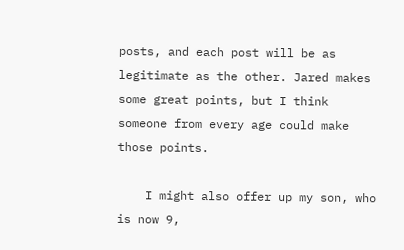posts, and each post will be as legitimate as the other. Jared makes some great points, but I think someone from every age could make those points.

    I might also offer up my son, who is now 9,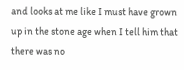and looks at me like I must have grown up in the stone age when I tell him that there was no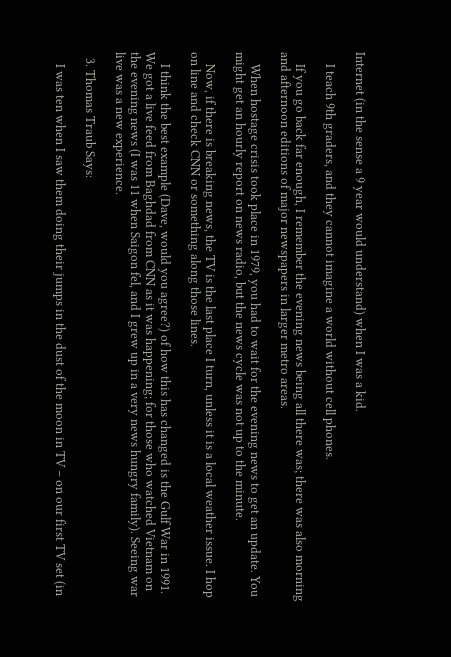Internet (in the sense a 9 year would understand) when I was a kid.

    I teach 9th graders, and they cannot imagine a world without cell phones.

    If you go back far enough, I remember the evening news being all there was; there was also morning and afternoon editions of major newspapers in larger metro areas.

    When hostage crisis took place in 1979, you had to wait for the evening news to get an update. You might get an hourly report on news radio, but the news cycle was not up to the minute.

    Now, if there is breaking news, the TV is the last place I turn, unless it is a local weather issue. I hop on line and check CNN or something along those lines.

    I think the best example (Dave, would you agree?) of how this has changed is the Gulf War in 1991. We got a live feed from Baghdad from CNN as it was happening; for those who watched Vietnam on the evening news (I was 11 when Saigon fel, and I grew up in a very news hungry family). Seeing war live was a new experience.

  3. Thomas Traub Says:

    I was ten when I saw them doing their jumps in the dust of the moon in TV – on our first TV set (in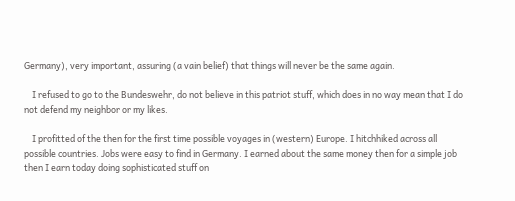Germany), very important, assuring (a vain belief) that things will never be the same again.

    I refused to go to the Bundeswehr, do not believe in this patriot stuff, which does in no way mean that I do not defend my neighbor or my likes.

    I profitted of the then for the first time possible voyages in (western) Europe. I hitchhiked across all possible countries. Jobs were easy to find in Germany. I earned about the same money then for a simple job then I earn today doing sophisticated stuff on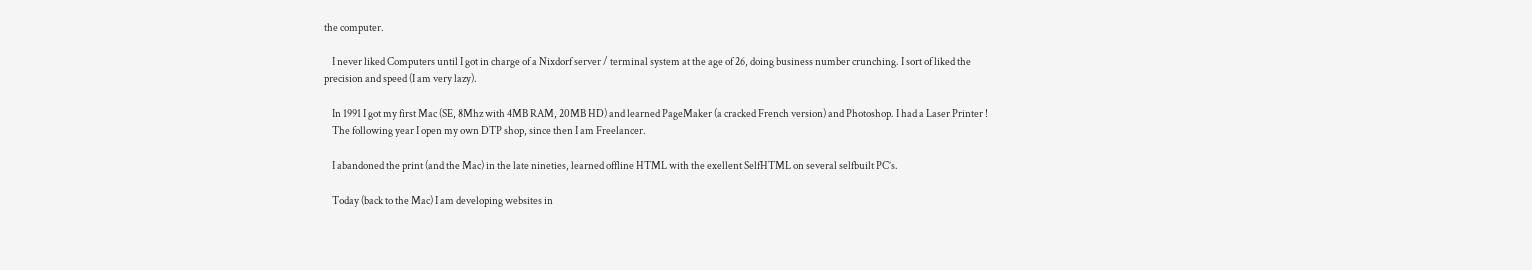the computer.

    I never liked Computers until I got in charge of a Nixdorf server / terminal system at the age of 26, doing business number crunching. I sort of liked the precision and speed (I am very lazy).

    In 1991 I got my first Mac (SE, 8Mhz with 4MB RAM, 20MB HD) and learned PageMaker (a cracked French version) and Photoshop. I had a Laser Printer !
    The following year I open my own DTP shop, since then I am Freelancer.

    I abandoned the print (and the Mac) in the late nineties, learned offline HTML with the exellent SelfHTML on several selfbuilt PC’s.

    Today (back to the Mac) I am developing websites in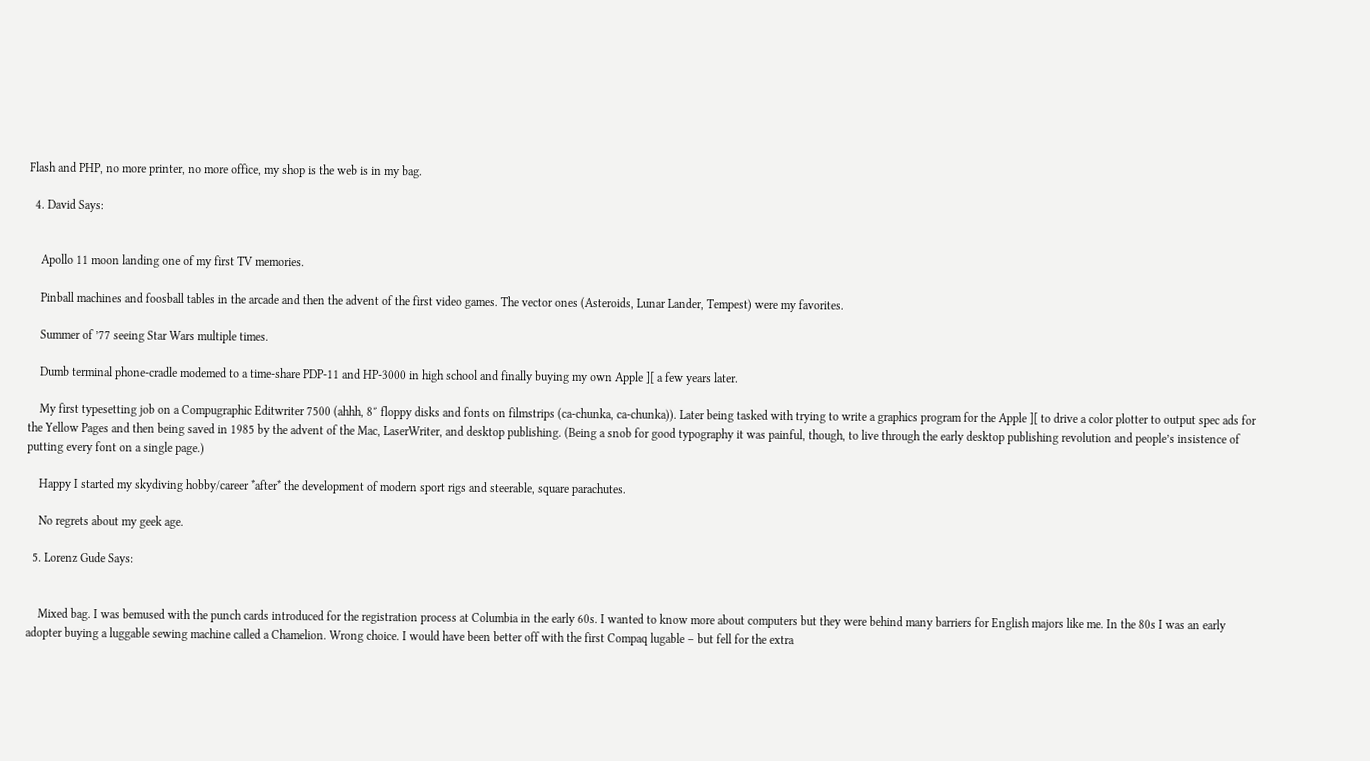Flash and PHP, no more printer, no more office, my shop is the web is in my bag.

  4. David Says:


    Apollo 11 moon landing one of my first TV memories.

    Pinball machines and foosball tables in the arcade and then the advent of the first video games. The vector ones (Asteroids, Lunar Lander, Tempest) were my favorites.

    Summer of ’77 seeing Star Wars multiple times.

    Dumb terminal phone-cradle modemed to a time-share PDP-11 and HP-3000 in high school and finally buying my own Apple ][ a few years later.

    My first typesetting job on a Compugraphic Editwriter 7500 (ahhh, 8″ floppy disks and fonts on filmstrips (ca-chunka, ca-chunka)). Later being tasked with trying to write a graphics program for the Apple ][ to drive a color plotter to output spec ads for the Yellow Pages and then being saved in 1985 by the advent of the Mac, LaserWriter, and desktop publishing. (Being a snob for good typography it was painful, though, to live through the early desktop publishing revolution and people’s insistence of putting every font on a single page.)

    Happy I started my skydiving hobby/career *after* the development of modern sport rigs and steerable, square parachutes.

    No regrets about my geek age.

  5. Lorenz Gude Says:


    Mixed bag. I was bemused with the punch cards introduced for the registration process at Columbia in the early 60s. I wanted to know more about computers but they were behind many barriers for English majors like me. In the 80s I was an early adopter buying a luggable sewing machine called a Chamelion. Wrong choice. I would have been better off with the first Compaq lugable – but fell for the extra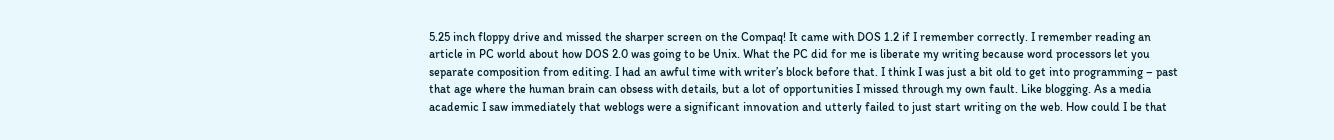5.25 inch floppy drive and missed the sharper screen on the Compaq! It came with DOS 1.2 if I remember correctly. I remember reading an article in PC world about how DOS 2.0 was going to be Unix. What the PC did for me is liberate my writing because word processors let you separate composition from editing. I had an awful time with writer’s block before that. I think I was just a bit old to get into programming – past that age where the human brain can obsess with details, but a lot of opportunities I missed through my own fault. Like blogging. As a media academic I saw immediately that weblogs were a significant innovation and utterly failed to just start writing on the web. How could I be that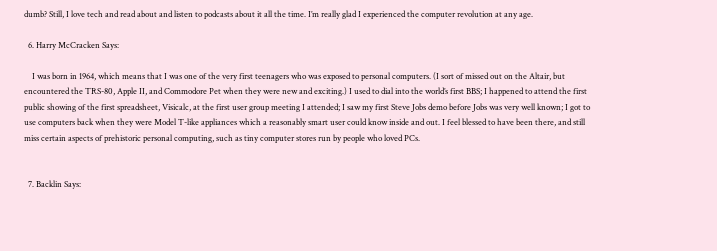dumb? Still, I love tech and read about and listen to podcasts about it all the time. I’m really glad I experienced the computer revolution at any age.

  6. Harry McCracken Says:

    I was born in 1964, which means that I was one of the very first teenagers who was exposed to personal computers. (I sort of missed out on the Altair, but encountered the TRS-80, Apple II, and Commodore Pet when they were new and exciting.) I used to dial into the world’s first BBS; I happened to attend the first public showing of the first spreadsheet, Visicalc, at the first user group meeting I attended; I saw my first Steve Jobs demo before Jobs was very well known; I got to use computers back when they were Model T-like appliances which a reasonably smart user could know inside and out. I feel blessed to have been there, and still miss certain aspects of prehistoric personal computing, such as tiny computer stores run by people who loved PCs.


  7. Backlin Says: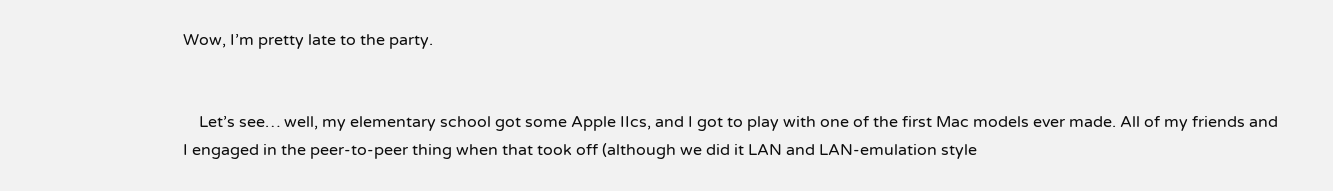Wow, I’m pretty late to the party.


    Let’s see… well, my elementary school got some Apple IIcs, and I got to play with one of the first Mac models ever made. All of my friends and I engaged in the peer-to-peer thing when that took off (although we did it LAN and LAN-emulation style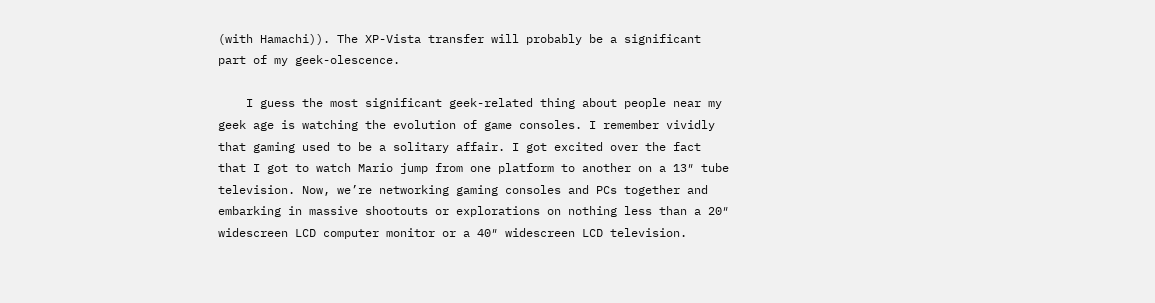(with Hamachi)). The XP-Vista transfer will probably be a significant part of my geek-olescence.

    I guess the most significant geek-related thing about people near my geek age is watching the evolution of game consoles. I remember vividly that gaming used to be a solitary affair. I got excited over the fact that I got to watch Mario jump from one platform to another on a 13″ tube television. Now, we’re networking gaming consoles and PCs together and embarking in massive shootouts or explorations on nothing less than a 20″ widescreen LCD computer monitor or a 40″ widescreen LCD television.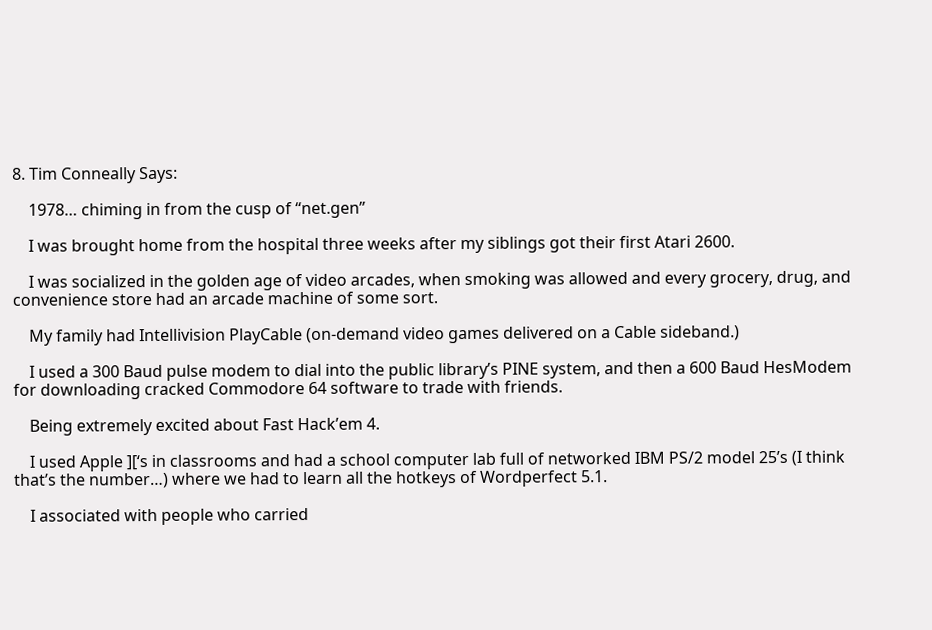8. Tim Conneally Says:

    1978… chiming in from the cusp of “net.gen”

    I was brought home from the hospital three weeks after my siblings got their first Atari 2600.

    I was socialized in the golden age of video arcades, when smoking was allowed and every grocery, drug, and convenience store had an arcade machine of some sort.

    My family had Intellivision PlayCable (on-demand video games delivered on a Cable sideband.)

    I used a 300 Baud pulse modem to dial into the public library’s PINE system, and then a 600 Baud HesModem for downloading cracked Commodore 64 software to trade with friends.

    Being extremely excited about Fast Hack’em 4.

    I used Apple ][‘s in classrooms and had a school computer lab full of networked IBM PS/2 model 25’s (I think that’s the number…) where we had to learn all the hotkeys of Wordperfect 5.1.

    I associated with people who carried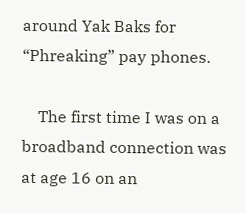around Yak Baks for “Phreaking” pay phones.

    The first time I was on a broadband connection was at age 16 on an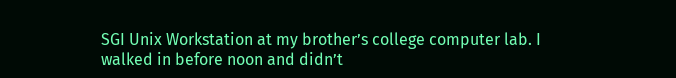SGI Unix Workstation at my brother’s college computer lab. I walked in before noon and didn’t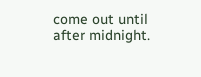come out until after midnight.